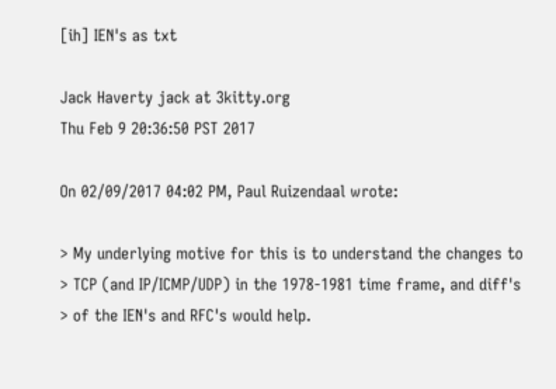[ih] IEN's as txt

Jack Haverty jack at 3kitty.org
Thu Feb 9 20:36:50 PST 2017

On 02/09/2017 04:02 PM, Paul Ruizendaal wrote:

> My underlying motive for this is to understand the changes to
> TCP (and IP/ICMP/UDP) in the 1978-1981 time frame, and diff's
> of the IEN's and RFC's would help.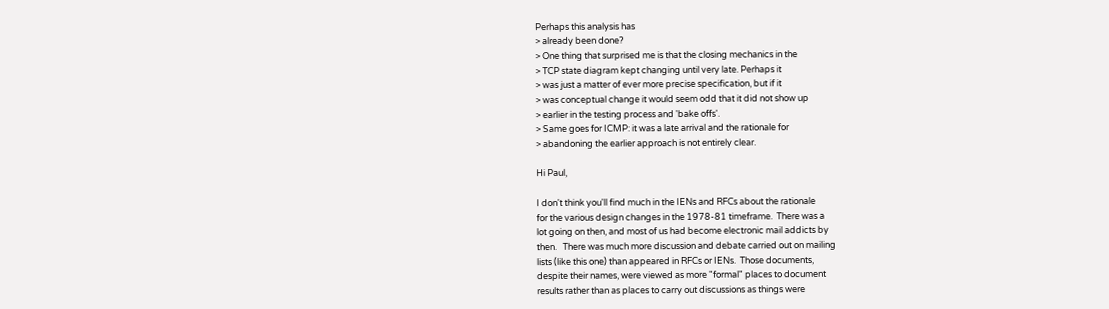Perhaps this analysis has
> already been done?
> One thing that surprised me is that the closing mechanics in the
> TCP state diagram kept changing until very late. Perhaps it
> was just a matter of ever more precise specification, but if it
> was conceptual change it would seem odd that it did not show up
> earlier in the testing process and 'bake offs'.
> Same goes for ICMP: it was a late arrival and the rationale for
> abandoning the earlier approach is not entirely clear.

Hi Paul,

I don't think you'll find much in the IENs and RFCs about the rationale
for the various design changes in the 1978-81 timeframe.  There was a
lot going on then, and most of us had become electronic mail addicts by
then.   There was much more discussion and debate carried out on mailing
lists (like this one) than appeared in RFCs or IENs.  Those documents,
despite their names, were viewed as more "formal" places to document
results rather than as places to carry out discussions as things were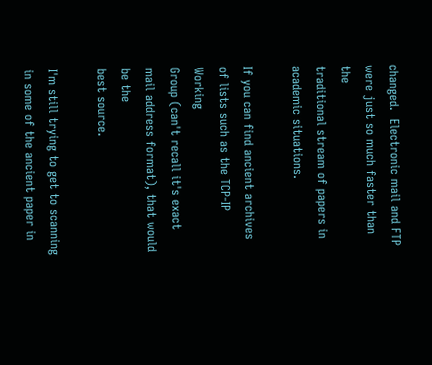changed.  Electronic mail and FTP were just so much faster than the
traditional stream of papers in academic situations.

If you can find ancient archives of lists such as the TCP-IP Working
Group (can't recall it's exact mail address format), that would be the
best source.

I'm still trying to get to scanning in some of the ancient paper in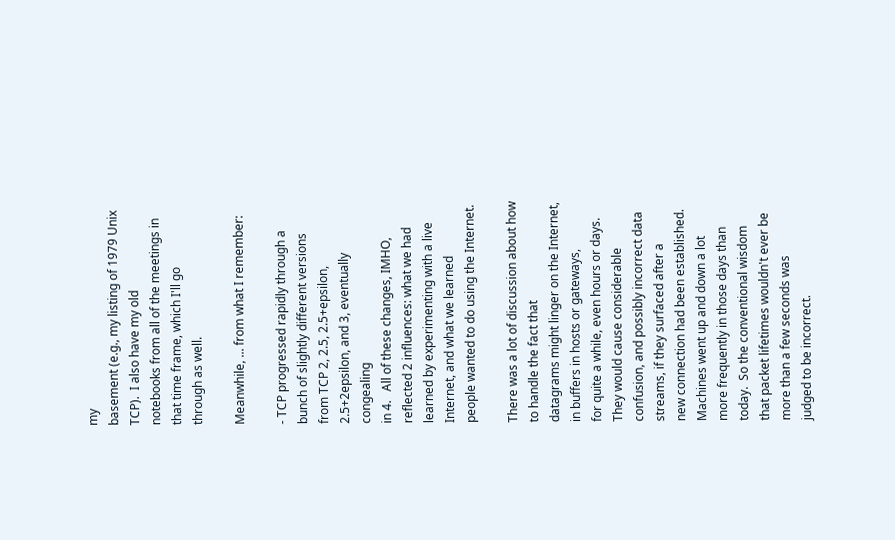my
basement (e.g., my listing of 1979 Unix TCP).  I also have my old
notebooks from all of the meetings in that time frame, which I'll go
through as well.

Meanwhile, ... from what I remember:

- TCP progressed rapidly through a bunch of slightly different versions
from TCP 2, 2.5, 2.5+epsilon, 2.5+2epsilon, and 3, eventually congealing
in 4.   All of these changes, IMHO, reflected 2 influences: what we had
learned by experimenting with a live Internet, and what we learned
people wanted to do using the Internet.

There was a lot of discussion about how to handle the fact that
datagrams might linger on the Internet, in buffers in hosts or gateways,
for quite a while, even hours or days.  They would cause considerable
confusion, and possibly incorrect data streams, if they surfaced after a
new connection had been established.  Machines went up and down a lot
more frequently in those days than today.  So the conventional wisdom
that packet lifetimes wouldn't ever be more than a few seconds was
judged to be incorrect.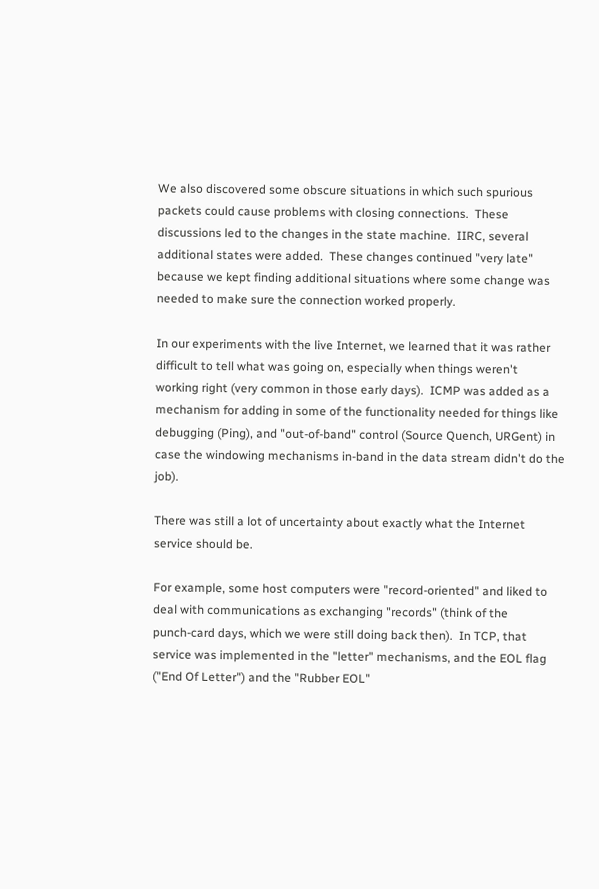We also discovered some obscure situations in which such spurious
packets could cause problems with closing connections.  These
discussions led to the changes in the state machine.  IIRC, several
additional states were added.  These changes continued "very late"
because we kept finding additional situations where some change was
needed to make sure the connection worked properly.

In our experiments with the live Internet, we learned that it was rather
difficult to tell what was going on, especially when things weren't
working right (very common in those early days).  ICMP was added as a
mechanism for adding in some of the functionality needed for things like
debugging (Ping), and "out-of-band" control (Source Quench, URGent) in
case the windowing mechanisms in-band in the data stream didn't do the job).

There was still a lot of uncertainty about exactly what the Internet
service should be.

For example, some host computers were "record-oriented" and liked to
deal with communications as exchanging "records" (think of the
punch-card days, which we were still doing back then).  In TCP, that
service was implemented in the "letter" mechanisms, and the EOL flag
("End Of Letter") and the "Rubber EOL"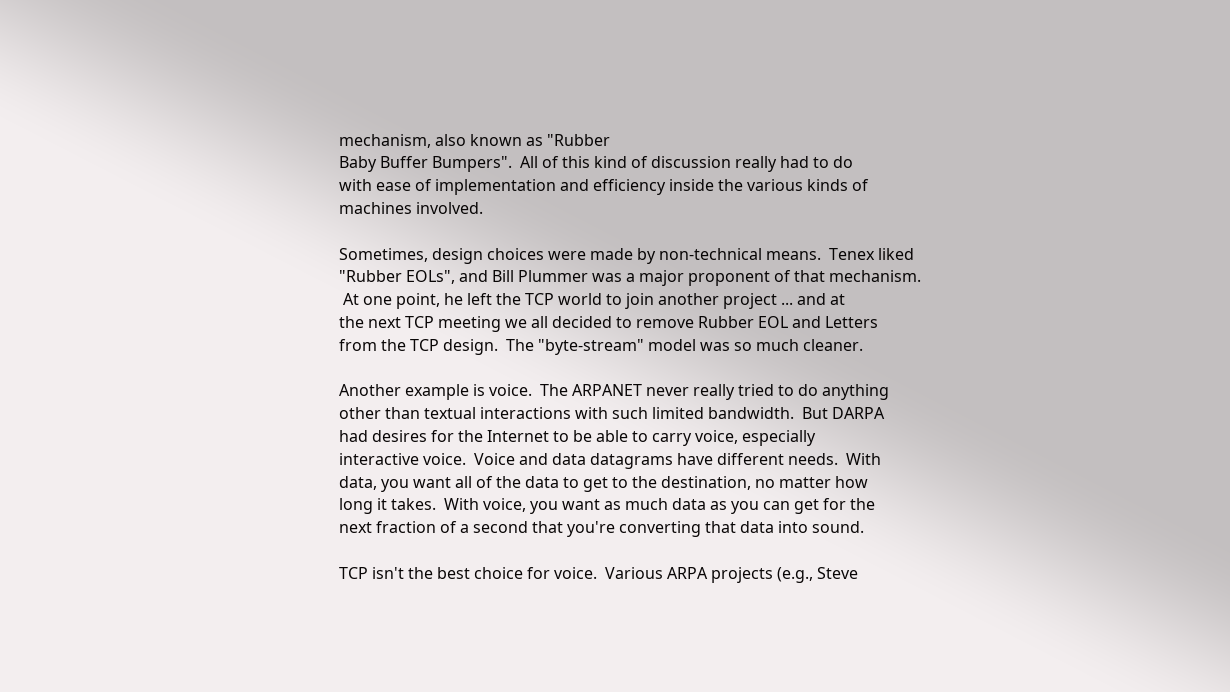mechanism, also known as "Rubber
Baby Buffer Bumpers".  All of this kind of discussion really had to do
with ease of implementation and efficiency inside the various kinds of
machines involved.

Sometimes, design choices were made by non-technical means.  Tenex liked
"Rubber EOLs", and Bill Plummer was a major proponent of that mechanism.
 At one point, he left the TCP world to join another project ... and at
the next TCP meeting we all decided to remove Rubber EOL and Letters
from the TCP design.  The "byte-stream" model was so much cleaner.

Another example is voice.  The ARPANET never really tried to do anything
other than textual interactions with such limited bandwidth.  But DARPA
had desires for the Internet to be able to carry voice, especially
interactive voice.  Voice and data datagrams have different needs.  With
data, you want all of the data to get to the destination, no matter how
long it takes.  With voice, you want as much data as you can get for the
next fraction of a second that you're converting that data into sound.

TCP isn't the best choice for voice.  Various ARPA projects (e.g., Steve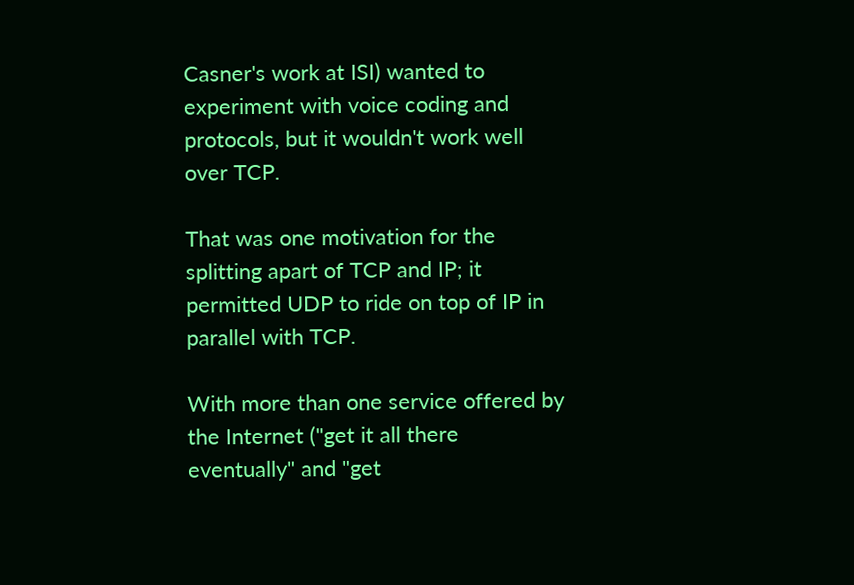Casner's work at ISI) wanted to experiment with voice coding and
protocols, but it wouldn't work well over TCP.

That was one motivation for the splitting apart of TCP and IP; it
permitted UDP to ride on top of IP in parallel with TCP.

With more than one service offered by the Internet ("get it all there
eventually" and "get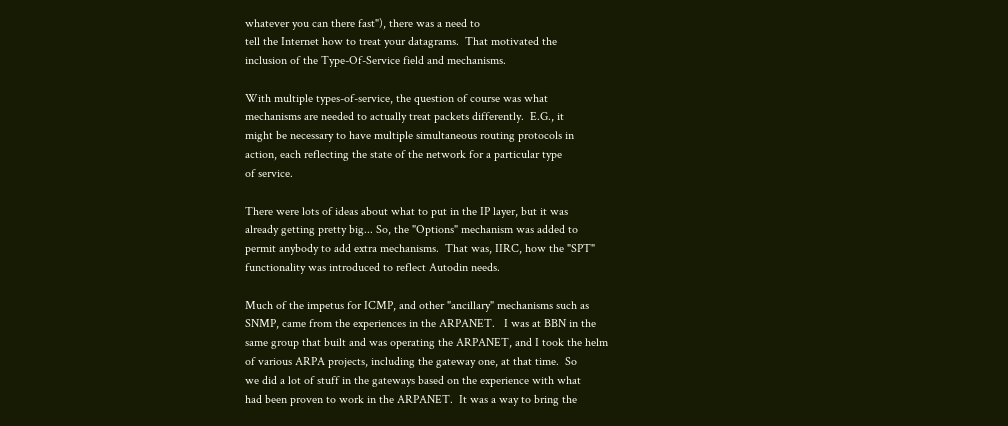whatever you can there fast"), there was a need to
tell the Internet how to treat your datagrams.  That motivated the
inclusion of the Type-Of-Service field and mechanisms.

With multiple types-of-service, the question of course was what
mechanisms are needed to actually treat packets differently.  E.G., it
might be necessary to have multiple simultaneous routing protocols in
action, each reflecting the state of the network for a particular type
of service.

There were lots of ideas about what to put in the IP layer, but it was
already getting pretty big... So, the "Options" mechanism was added to
permit anybody to add extra mechanisms.  That was, IIRC, how the "SPT"
functionality was introduced to reflect Autodin needs.

Much of the impetus for ICMP, and other "ancillary" mechanisms such as
SNMP, came from the experiences in the ARPANET.   I was at BBN in the
same group that built and was operating the ARPANET, and I took the helm
of various ARPA projects, including the gateway one, at that time.  So
we did a lot of stuff in the gateways based on the experience with what
had been proven to work in the ARPANET.  It was a way to bring the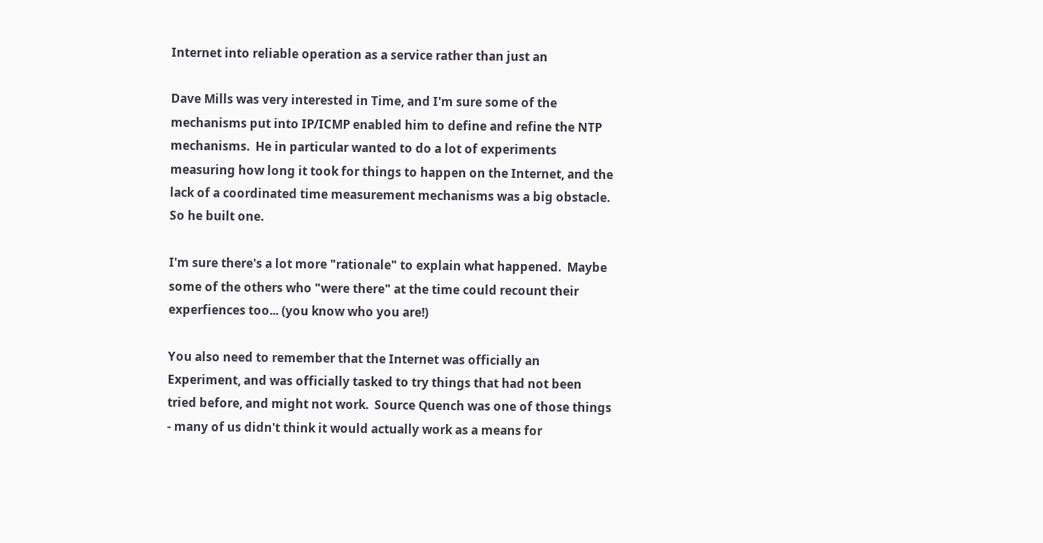Internet into reliable operation as a service rather than just an

Dave Mills was very interested in Time, and I'm sure some of the
mechanisms put into IP/ICMP enabled him to define and refine the NTP
mechanisms.  He in particular wanted to do a lot of experiments
measuring how long it took for things to happen on the Internet, and the
lack of a coordinated time measurement mechanisms was a big obstacle.
So he built one.

I'm sure there's a lot more "rationale" to explain what happened.  Maybe
some of the others who "were there" at the time could recount their
experfiences too... (you know who you are!)

You also need to remember that the Internet was officially an
Experiment, and was officially tasked to try things that had not been
tried before, and might not work.  Source Quench was one of those things
- many of us didn't think it would actually work as a means for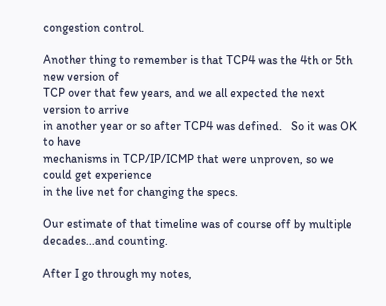congestion control.

Another thing to remember is that TCP4 was the 4th or 5th new version of
TCP over that few years, and we all expected the next version to arrive
in another year or so after TCP4 was defined.   So it was OK to have
mechanisms in TCP/IP/ICMP that were unproven, so we could get experience
in the live net for changing the specs.

Our estimate of that timeline was of course off by multiple
decades...and counting.

After I go through my notes,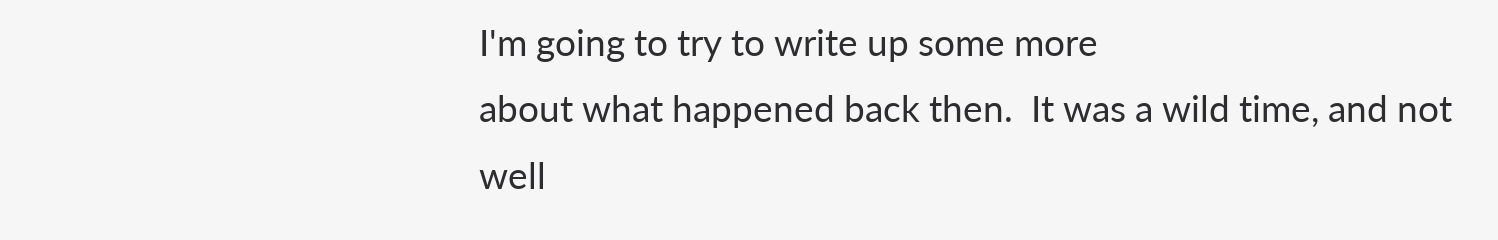I'm going to try to write up some more
about what happened back then.  It was a wild time, and not well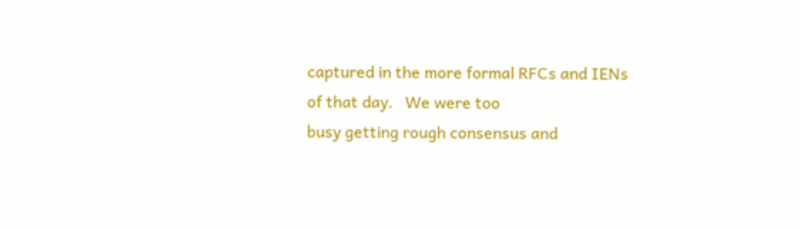captured in the more formal RFCs and IENs of that day.   We were too
busy getting rough consensus and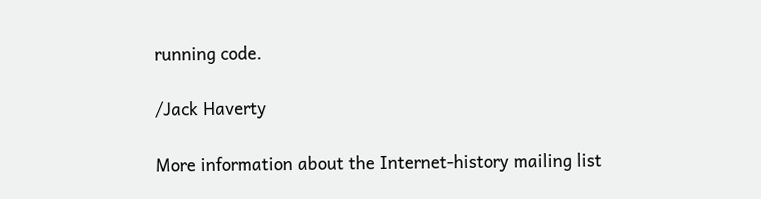running code.

/Jack Haverty

More information about the Internet-history mailing list